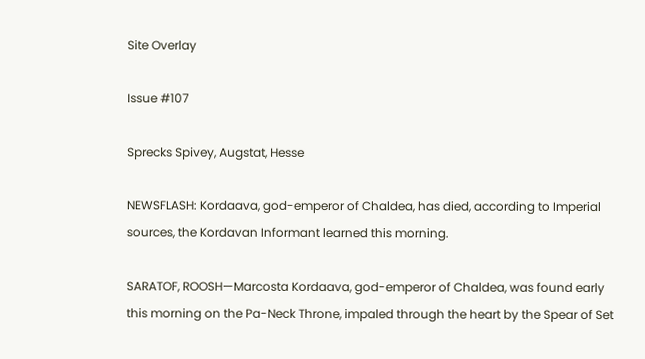Site Overlay

Issue #107

Sprecks Spivey, Augstat, Hesse

NEWSFLASH: Kordaava, god-emperor of Chaldea, has died, according to Imperial sources, the Kordavan Informant learned this morning.

SARATOF, ROOSH—Marcosta Kordaava, god-emperor of Chaldea, was found early this morning on the Pa-Neck Throne, impaled through the heart by the Spear of Set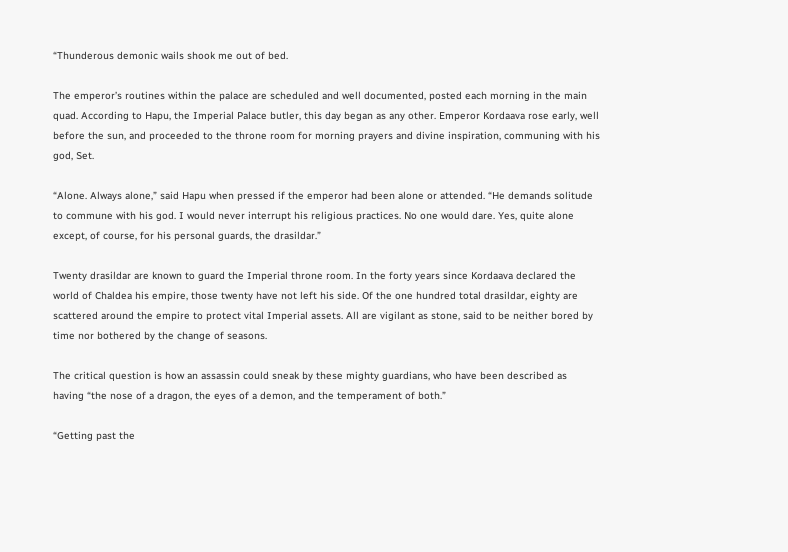“Thunderous demonic wails shook me out of bed.

The emperor’s routines within the palace are scheduled and well documented, posted each morning in the main quad. According to Hapu, the Imperial Palace butler, this day began as any other. Emperor Kordaava rose early, well before the sun, and proceeded to the throne room for morning prayers and divine inspiration, communing with his god, Set.

“Alone. Always alone,” said Hapu when pressed if the emperor had been alone or attended. “He demands solitude to commune with his god. I would never interrupt his religious practices. No one would dare. Yes, quite alone except, of course, for his personal guards, the drasildar.”

Twenty drasildar are known to guard the Imperial throne room. In the forty years since Kordaava declared the world of Chaldea his empire, those twenty have not left his side. Of the one hundred total drasildar, eighty are scattered around the empire to protect vital Imperial assets. All are vigilant as stone, said to be neither bored by time nor bothered by the change of seasons.

The critical question is how an assassin could sneak by these mighty guardians, who have been described as having “the nose of a dragon, the eyes of a demon, and the temperament of both.”

“Getting past the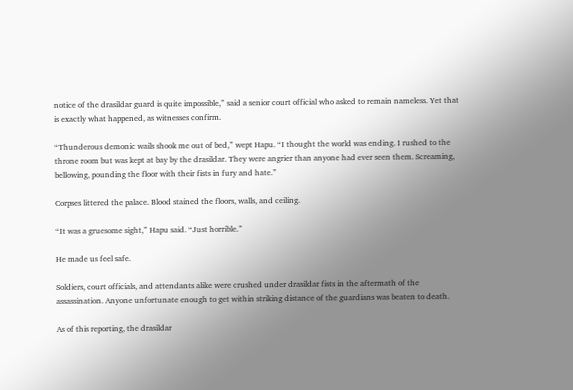notice of the drasildar guard is quite impossible,” said a senior court official who asked to remain nameless. Yet that is exactly what happened, as witnesses confirm.

“Thunderous demonic wails shook me out of bed,” wept Hapu. “I thought the world was ending. I rushed to the throne room but was kept at bay by the drasildar. They were angrier than anyone had ever seen them. Screaming, bellowing, pounding the floor with their fists in fury and hate.”

Corpses littered the palace. Blood stained the floors, walls, and ceiling.

“It was a gruesome sight,” Hapu said. “Just horrible.”

He made us feel safe.

Soldiers, court officials, and attendants alike were crushed under drasildar fists in the aftermath of the assassination. Anyone unfortunate enough to get within striking distance of the guardians was beaten to death.

As of this reporting, the drasildar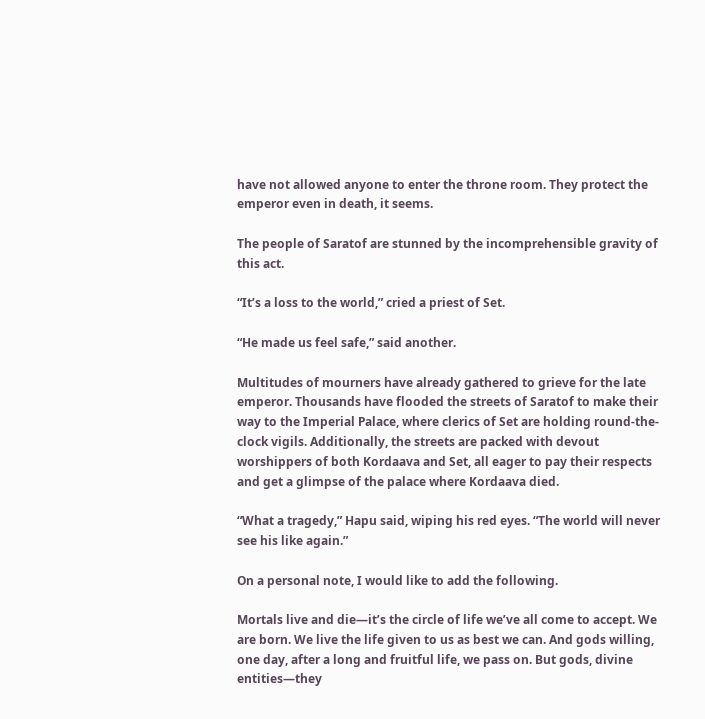have not allowed anyone to enter the throne room. They protect the emperor even in death, it seems.

The people of Saratof are stunned by the incomprehensible gravity of this act.

“It’s a loss to the world,” cried a priest of Set.

“He made us feel safe,” said another.

Multitudes of mourners have already gathered to grieve for the late emperor. Thousands have flooded the streets of Saratof to make their way to the Imperial Palace, where clerics of Set are holding round-the-clock vigils. Additionally, the streets are packed with devout worshippers of both Kordaava and Set, all eager to pay their respects and get a glimpse of the palace where Kordaava died.

“What a tragedy,” Hapu said, wiping his red eyes. “The world will never see his like again.”

On a personal note, I would like to add the following.

Mortals live and die—it’s the circle of life we’ve all come to accept. We are born. We live the life given to us as best we can. And gods willing, one day, after a long and fruitful life, we pass on. But gods, divine entities—they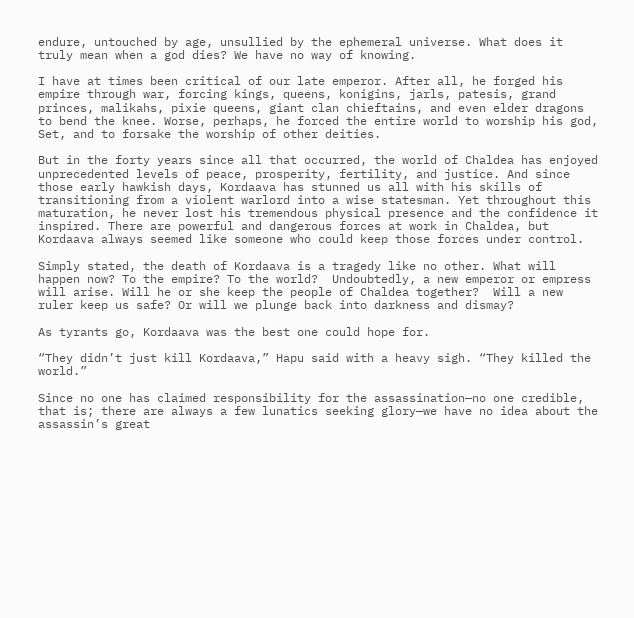endure, untouched by age, unsullied by the ephemeral universe. What does it truly mean when a god dies? We have no way of knowing.

I have at times been critical of our late emperor. After all, he forged his empire through war, forcing kings, queens, konigins, jarls, patesis, grand princes, malikahs, pixie queens, giant clan chieftains, and even elder dragons to bend the knee. Worse, perhaps, he forced the entire world to worship his god, Set, and to forsake the worship of other deities.

But in the forty years since all that occurred, the world of Chaldea has enjoyed unprecedented levels of peace, prosperity, fertility, and justice. And since those early hawkish days, Kordaava has stunned us all with his skills of transitioning from a violent warlord into a wise statesman. Yet throughout this maturation, he never lost his tremendous physical presence and the confidence it inspired. There are powerful and dangerous forces at work in Chaldea, but Kordaava always seemed like someone who could keep those forces under control.

Simply stated, the death of Kordaava is a tragedy like no other. What will happen now? To the empire? To the world?  Undoubtedly, a new emperor or empress will arise. Will he or she keep the people of Chaldea together?  Will a new ruler keep us safe? Or will we plunge back into darkness and dismay?

As tyrants go, Kordaava was the best one could hope for.

“They didn’t just kill Kordaava,” Hapu said with a heavy sigh. “They killed the world.”

Since no one has claimed responsibility for the assassination—no one credible, that is; there are always a few lunatics seeking glory—we have no idea about the assassin’s great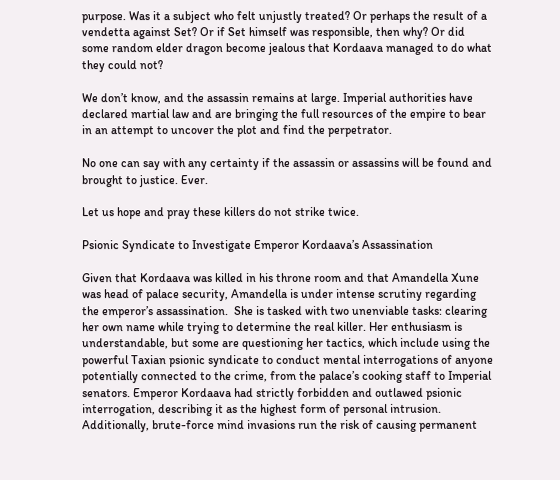purpose. Was it a subject who felt unjustly treated? Or perhaps the result of a vendetta against Set? Or if Set himself was responsible, then why? Or did some random elder dragon become jealous that Kordaava managed to do what they could not?

We don’t know, and the assassin remains at large. Imperial authorities have declared martial law and are bringing the full resources of the empire to bear in an attempt to uncover the plot and find the perpetrator.

No one can say with any certainty if the assassin or assassins will be found and brought to justice. Ever.

Let us hope and pray these killers do not strike twice.

Psionic Syndicate to Investigate Emperor Kordaava’s Assassination

Given that Kordaava was killed in his throne room and that Amandella Xune was head of palace security, Amandella is under intense scrutiny regarding the emperor’s assassination.  She is tasked with two unenviable tasks: clearing her own name while trying to determine the real killer. Her enthusiasm is understandable, but some are questioning her tactics, which include using the powerful Taxian psionic syndicate to conduct mental interrogations of anyone potentially connected to the crime, from the palace’s cooking staff to Imperial senators. Emperor Kordaava had strictly forbidden and outlawed psionic interrogation, describing it as the highest form of personal intrusion. Additionally, brute-force mind invasions run the risk of causing permanent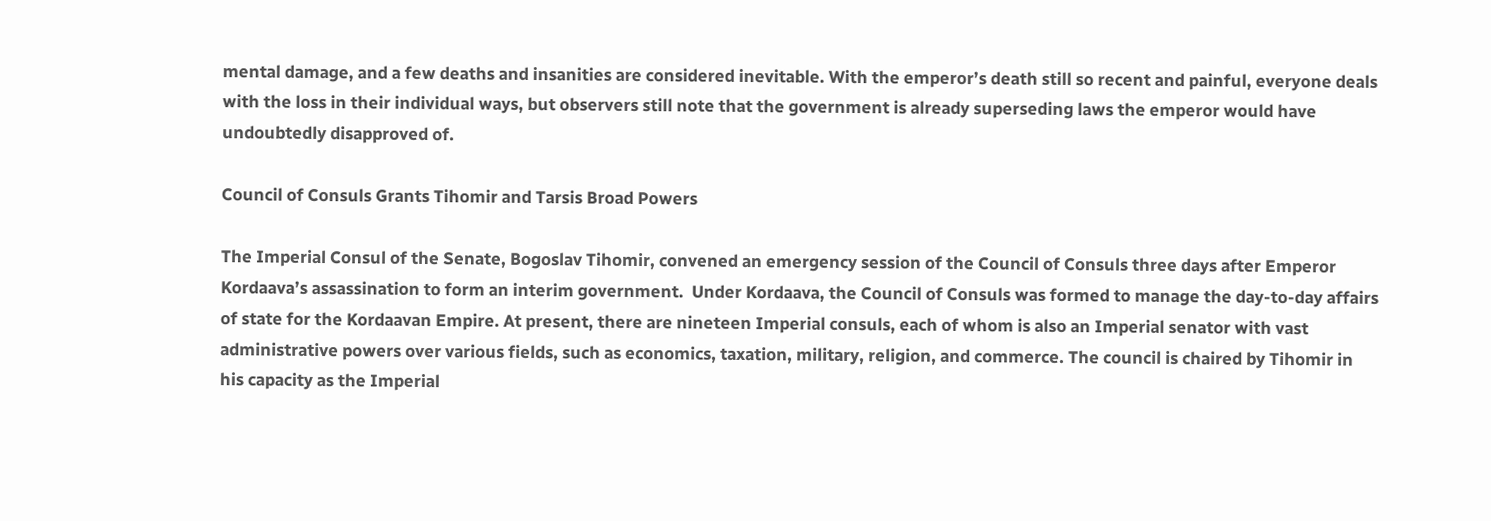mental damage, and a few deaths and insanities are considered inevitable. With the emperor’s death still so recent and painful, everyone deals with the loss in their individual ways, but observers still note that the government is already superseding laws the emperor would have undoubtedly disapproved of.

Council of Consuls Grants Tihomir and Tarsis Broad Powers

The Imperial Consul of the Senate, Bogoslav Tihomir, convened an emergency session of the Council of Consuls three days after Emperor Kordaava’s assassination to form an interim government.  Under Kordaava, the Council of Consuls was formed to manage the day-to-day affairs of state for the Kordaavan Empire. At present, there are nineteen Imperial consuls, each of whom is also an Imperial senator with vast administrative powers over various fields, such as economics, taxation, military, religion, and commerce. The council is chaired by Tihomir in his capacity as the Imperial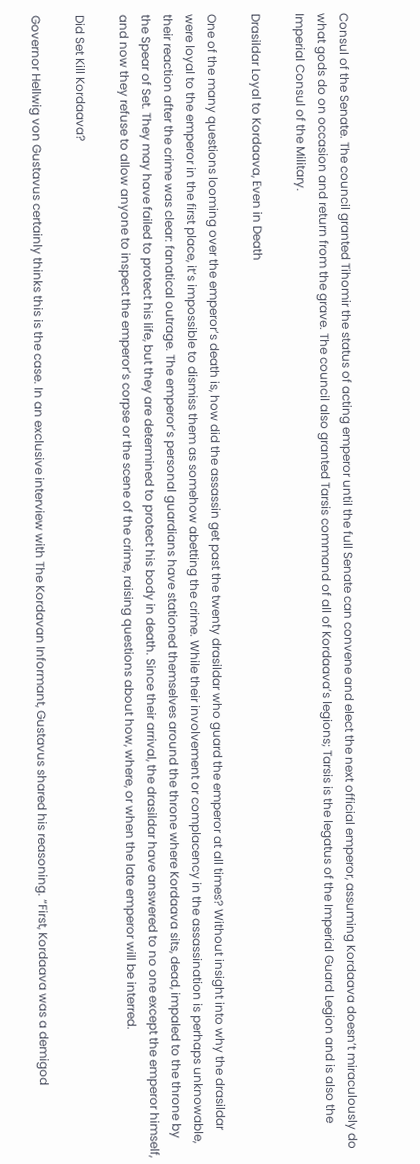Consul of the Senate. The council granted Tihomir the status of acting emperor until the full Senate can convene and elect the next official emperor, assuming Kordaava doesn’t miraculously do what gods do on occasion and return from the grave. The council also granted Tarsis command of all of Kordaava’s legions; Tarsis is the legatus of the Imperial Guard Legion and is also the Imperial Consul of the Military.

Drasildar Loyal to Kordaava, Even in Death

One of the many questions looming over the emperor’s death is, how did the assassin get past the twenty drasildar who guard the emperor at all times? Without insight into why the drasildar were loyal to the emperor in the first place, it’s impossible to dismiss them as somehow abetting the crime. While their involvement or complacency in the assassination is perhaps unknowable, their reaction after the crime was clear: fanatical outrage. The emperor’s personal guardians have stationed themselves around the throne where Kordaava sits, dead, impaled to the throne by the Spear of Set. They may have failed to protect his life, but they are determined to protect his body in death. Since their arrival, the drasildar have answered to no one except the emperor himself, and now they refuse to allow anyone to inspect the emperor’s corpse or the scene of the crime, raising questions about how, where, or when the late emperor will be interred.

Did Set Kill Kordaava?

Governor Hellwig von Gustavus certainly thinks this is the case. In an exclusive interview with The Kordavan Informant, Gustavus shared his reasoning. “First, Kordaava was a demigod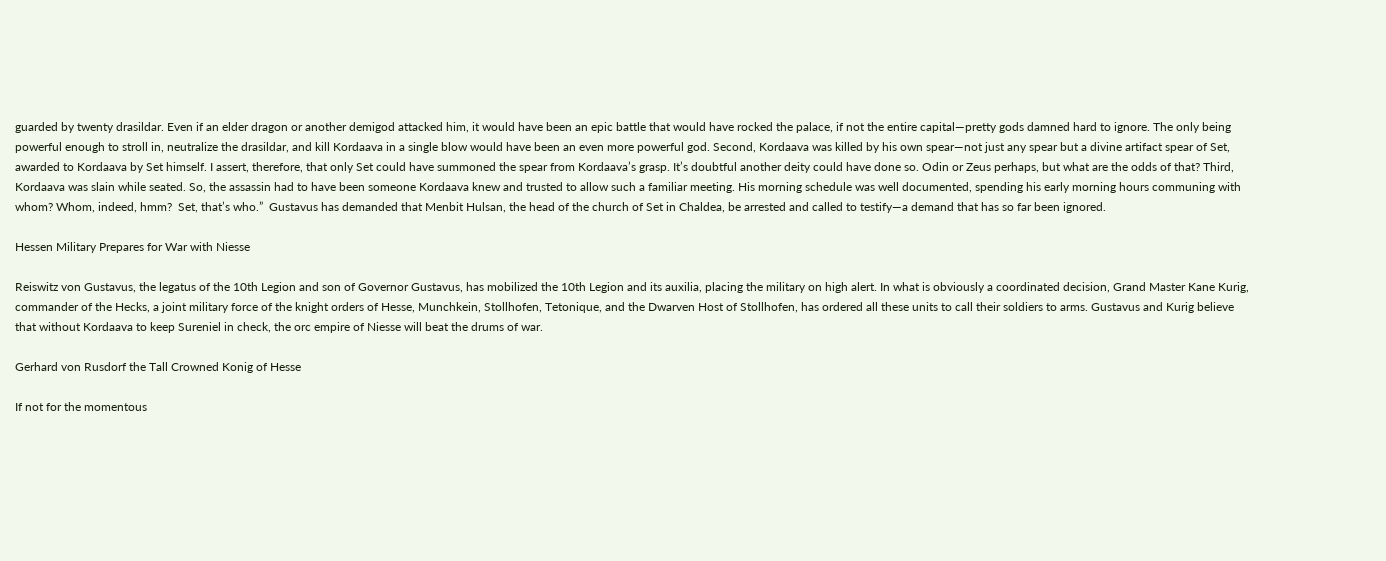guarded by twenty drasildar. Even if an elder dragon or another demigod attacked him, it would have been an epic battle that would have rocked the palace, if not the entire capital—pretty gods damned hard to ignore. The only being powerful enough to stroll in, neutralize the drasildar, and kill Kordaava in a single blow would have been an even more powerful god. Second, Kordaava was killed by his own spear—not just any spear but a divine artifact spear of Set, awarded to Kordaava by Set himself. I assert, therefore, that only Set could have summoned the spear from Kordaava’s grasp. It’s doubtful another deity could have done so. Odin or Zeus perhaps, but what are the odds of that? Third, Kordaava was slain while seated. So, the assassin had to have been someone Kordaava knew and trusted to allow such a familiar meeting. His morning schedule was well documented, spending his early morning hours communing with whom? Whom, indeed, hmm?  Set, that’s who.”  Gustavus has demanded that Menbit Hulsan, the head of the church of Set in Chaldea, be arrested and called to testify—a demand that has so far been ignored.

Hessen Military Prepares for War with Niesse

Reiswitz von Gustavus, the legatus of the 10th Legion and son of Governor Gustavus, has mobilized the 10th Legion and its auxilia, placing the military on high alert. In what is obviously a coordinated decision, Grand Master Kane Kurig, commander of the Hecks, a joint military force of the knight orders of Hesse, Munchkein, Stollhofen, Tetonique, and the Dwarven Host of Stollhofen, has ordered all these units to call their soldiers to arms. Gustavus and Kurig believe that without Kordaava to keep Sureniel in check, the orc empire of Niesse will beat the drums of war.

Gerhard von Rusdorf the Tall Crowned Konig of Hesse

If not for the momentous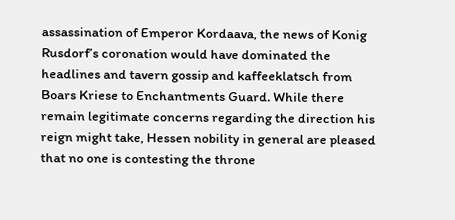assassination of Emperor Kordaava, the news of Konig Rusdorf’s coronation would have dominated the headlines and tavern gossip and kaffeeklatsch from Boars Kriese to Enchantments Guard. While there remain legitimate concerns regarding the direction his reign might take, Hessen nobility in general are pleased that no one is contesting the throne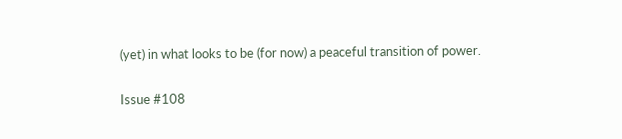(yet) in what looks to be (for now) a peaceful transition of power.

Issue #108